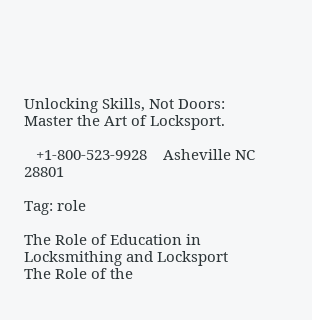Unlocking Skills, Not Doors: Master the Art of Locksport.

   +1-800-523-9928    Asheville NC 28801

Tag: role

The Role of Education in Locksmithing and Locksport
The Role of the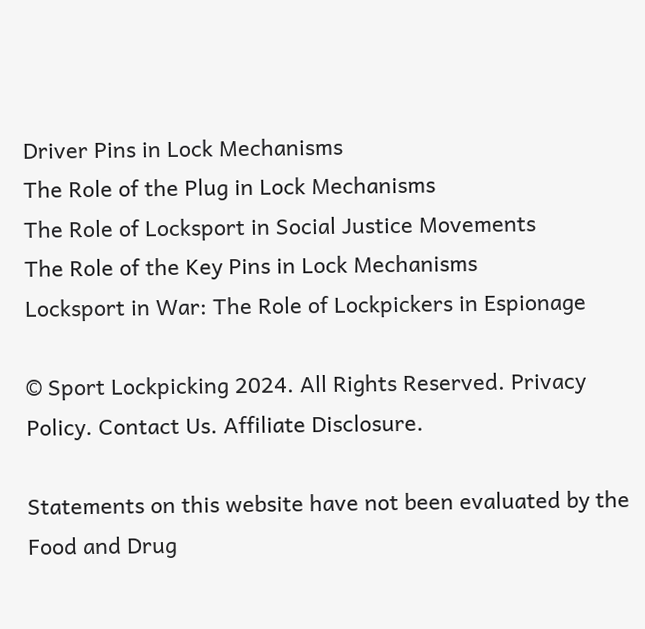Driver Pins in Lock Mechanisms
The Role of the Plug in Lock Mechanisms
The Role of Locksport in Social Justice Movements
The Role of the Key Pins in Lock Mechanisms
Locksport in War: The Role of Lockpickers in Espionage

© Sport Lockpicking 2024. All Rights Reserved. Privacy Policy. Contact Us. Affiliate Disclosure.

Statements on this website have not been evaluated by the Food and Drug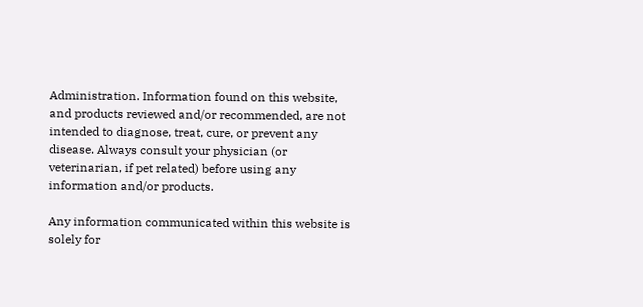Administration. Information found on this website, and products reviewed and/or recommended, are not intended to diagnose, treat, cure, or prevent any disease. Always consult your physician (or veterinarian, if pet related) before using any information and/or products.

Any information communicated within this website is solely for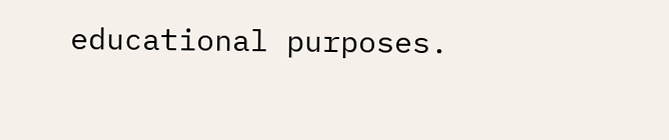educational purposes.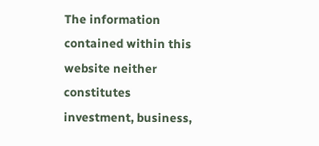The information contained within this website neither constitutes investment, business,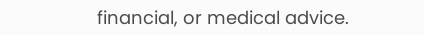financial, or medical advice.